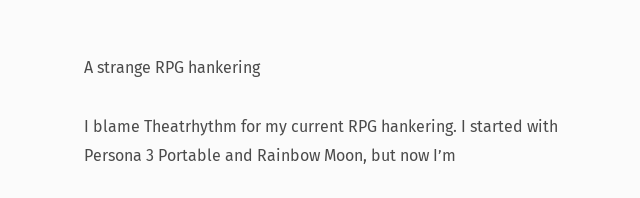A strange RPG hankering

I blame Theatrhythm for my current RPG hankering. I started with Persona 3 Portable and Rainbow Moon, but now I’m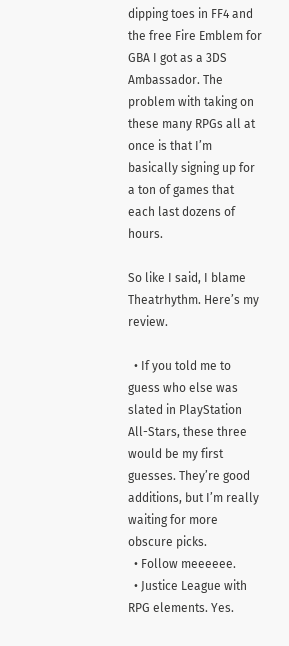dipping toes in FF4 and the free Fire Emblem for GBA I got as a 3DS Ambassador. The problem with taking on these many RPGs all at once is that I’m basically signing up for a ton of games that each last dozens of hours.

So like I said, I blame Theatrhythm. Here’s my review.

  • If you told me to guess who else was slated in PlayStation All-Stars, these three would be my first guesses. They’re good additions, but I’m really waiting for more obscure picks.
  • Follow meeeeee.
  • Justice League with RPG elements. Yes.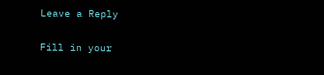Leave a Reply

Fill in your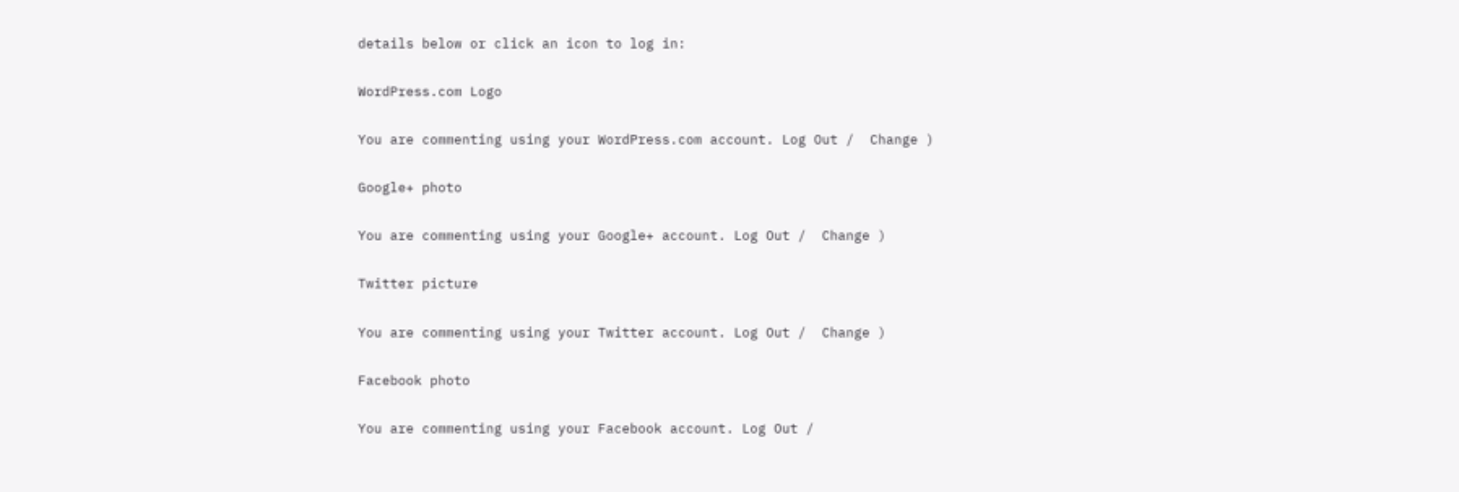details below or click an icon to log in:

WordPress.com Logo

You are commenting using your WordPress.com account. Log Out /  Change )

Google+ photo

You are commenting using your Google+ account. Log Out /  Change )

Twitter picture

You are commenting using your Twitter account. Log Out /  Change )

Facebook photo

You are commenting using your Facebook account. Log Out /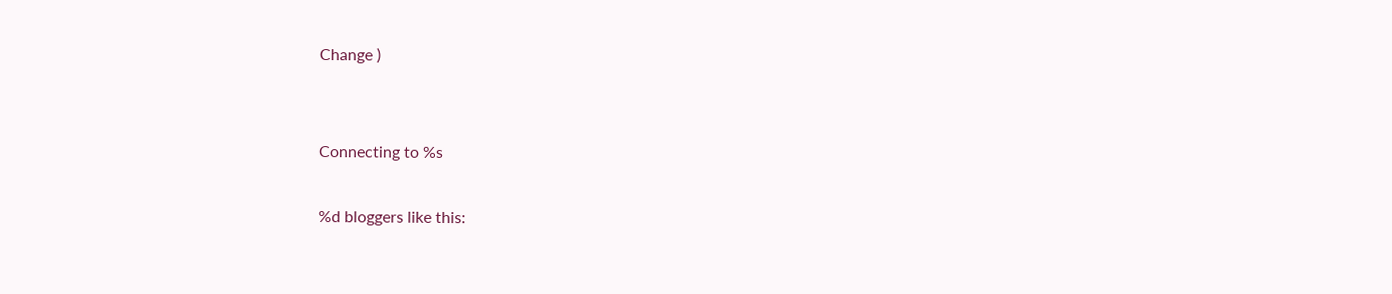Change )


Connecting to %s

%d bloggers like this: